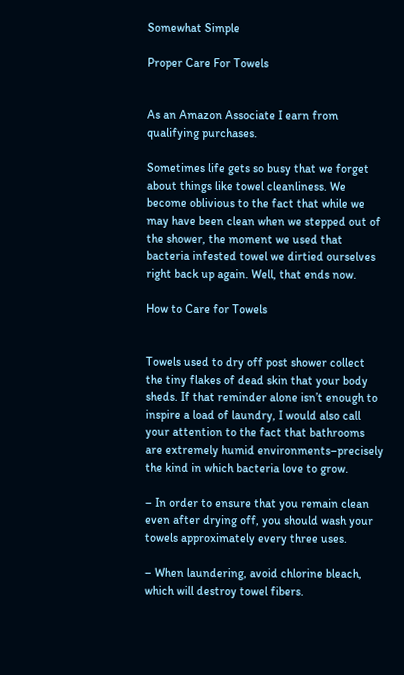Somewhat Simple

Proper Care For Towels


As an Amazon Associate I earn from qualifying purchases.

Sometimes life gets so busy that we forget about things like towel cleanliness. We become oblivious to the fact that while we may have been clean when we stepped out of the shower, the moment we used that bacteria infested towel we dirtied ourselves right back up again. Well, that ends now.

How to Care for Towels


Towels used to dry off post shower collect the tiny flakes of dead skin that your body sheds. If that reminder alone isn’t enough to inspire a load of laundry, I would also call your attention to the fact that bathrooms are extremely humid environments–precisely the kind in which bacteria love to grow.

– In order to ensure that you remain clean even after drying off, you should wash your towels approximately every three uses.

– When laundering, avoid chlorine bleach, which will destroy towel fibers.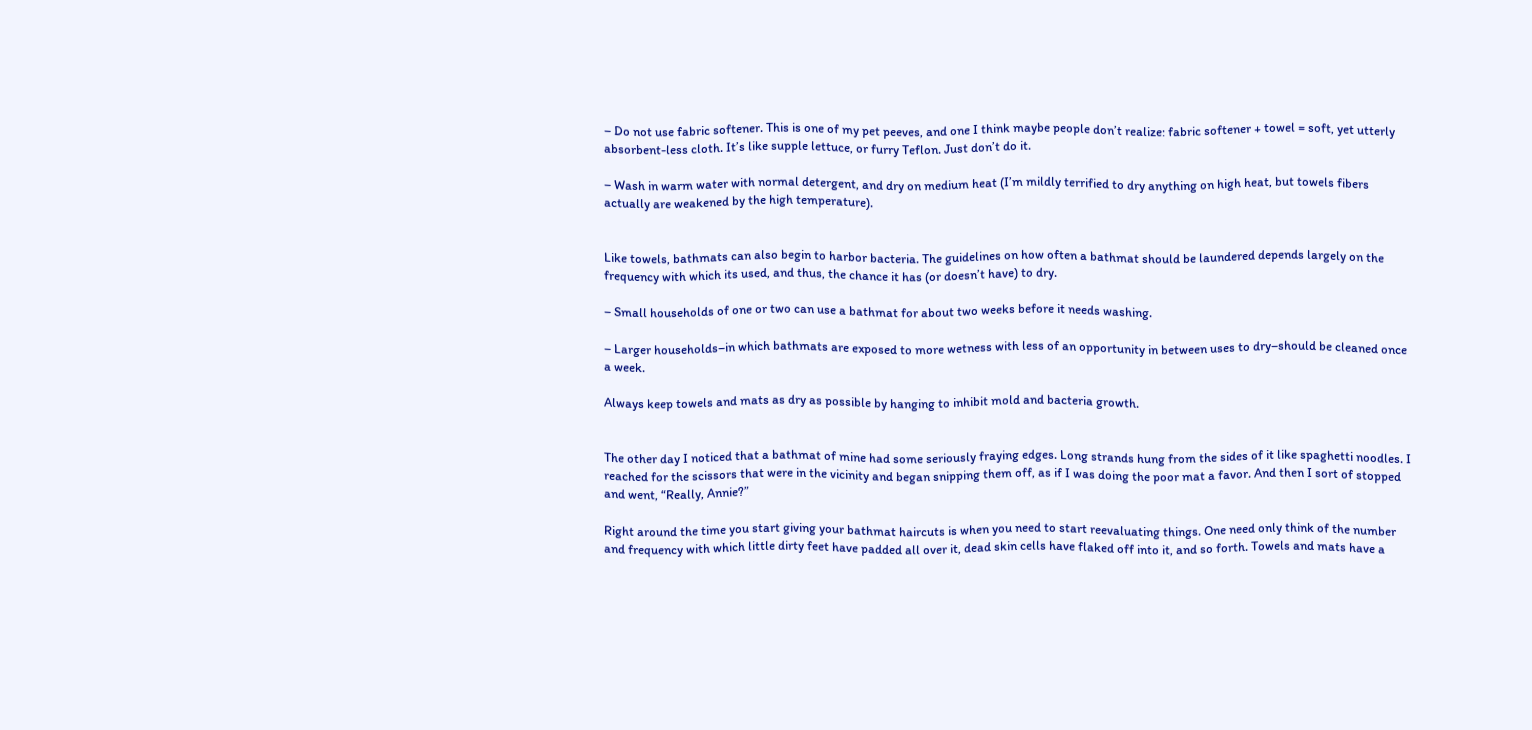– Do not use fabric softener. This is one of my pet peeves, and one I think maybe people don’t realize: fabric softener + towel = soft, yet utterly absorbent-less cloth. It’s like supple lettuce, or furry Teflon. Just don’t do it.

– Wash in warm water with normal detergent, and dry on medium heat (I’m mildly terrified to dry anything on high heat, but towels fibers actually are weakened by the high temperature).


Like towels, bathmats can also begin to harbor bacteria. The guidelines on how often a bathmat should be laundered depends largely on the frequency with which its used, and thus, the chance it has (or doesn’t have) to dry.

– Small households of one or two can use a bathmat for about two weeks before it needs washing.

– Larger households–in which bathmats are exposed to more wetness with less of an opportunity in between uses to dry–should be cleaned once a week.

Always keep towels and mats as dry as possible by hanging to inhibit mold and bacteria growth.


The other day I noticed that a bathmat of mine had some seriously fraying edges. Long strands hung from the sides of it like spaghetti noodles. I reached for the scissors that were in the vicinity and began snipping them off, as if I was doing the poor mat a favor. And then I sort of stopped and went, “Really, Annie?”

Right around the time you start giving your bathmat haircuts is when you need to start reevaluating things. One need only think of the number and frequency with which little dirty feet have padded all over it, dead skin cells have flaked off into it, and so forth. Towels and mats have a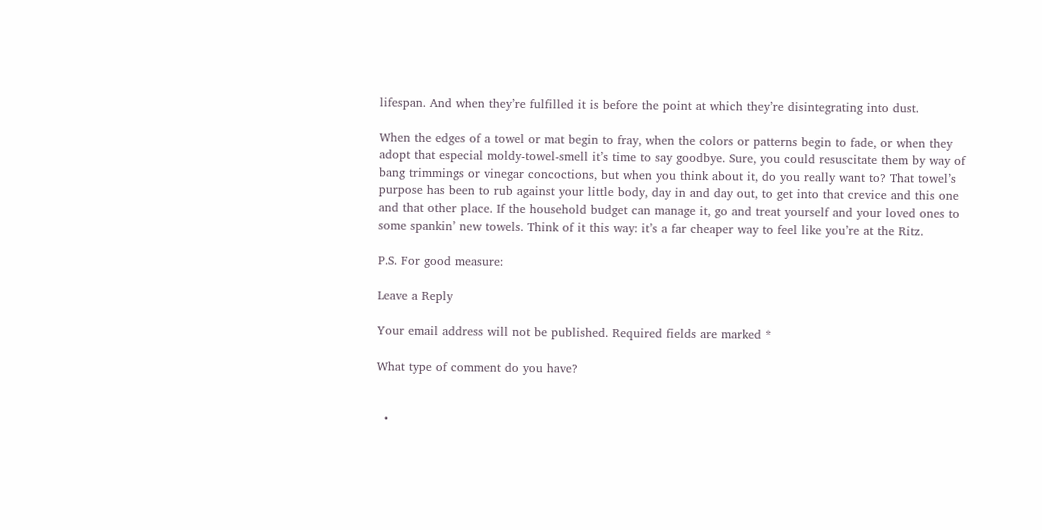lifespan. And when they’re fulfilled it is before the point at which they’re disintegrating into dust.

When the edges of a towel or mat begin to fray, when the colors or patterns begin to fade, or when they adopt that especial moldy-towel-smell it’s time to say goodbye. Sure, you could resuscitate them by way of bang trimmings or vinegar concoctions, but when you think about it, do you really want to? That towel’s purpose has been to rub against your little body, day in and day out, to get into that crevice and this one and that other place. If the household budget can manage it, go and treat yourself and your loved ones to some spankin’ new towels. Think of it this way: it’s a far cheaper way to feel like you’re at the Ritz.

P.S. For good measure:

Leave a Reply

Your email address will not be published. Required fields are marked *

What type of comment do you have?


  •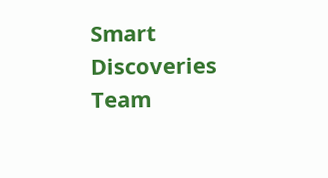Smart Discoveries Team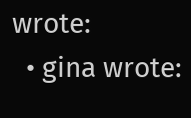wrote:
  • gina wrote: